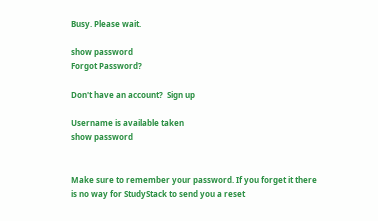Busy. Please wait.

show password
Forgot Password?

Don't have an account?  Sign up

Username is available taken
show password


Make sure to remember your password. If you forget it there is no way for StudyStack to send you a reset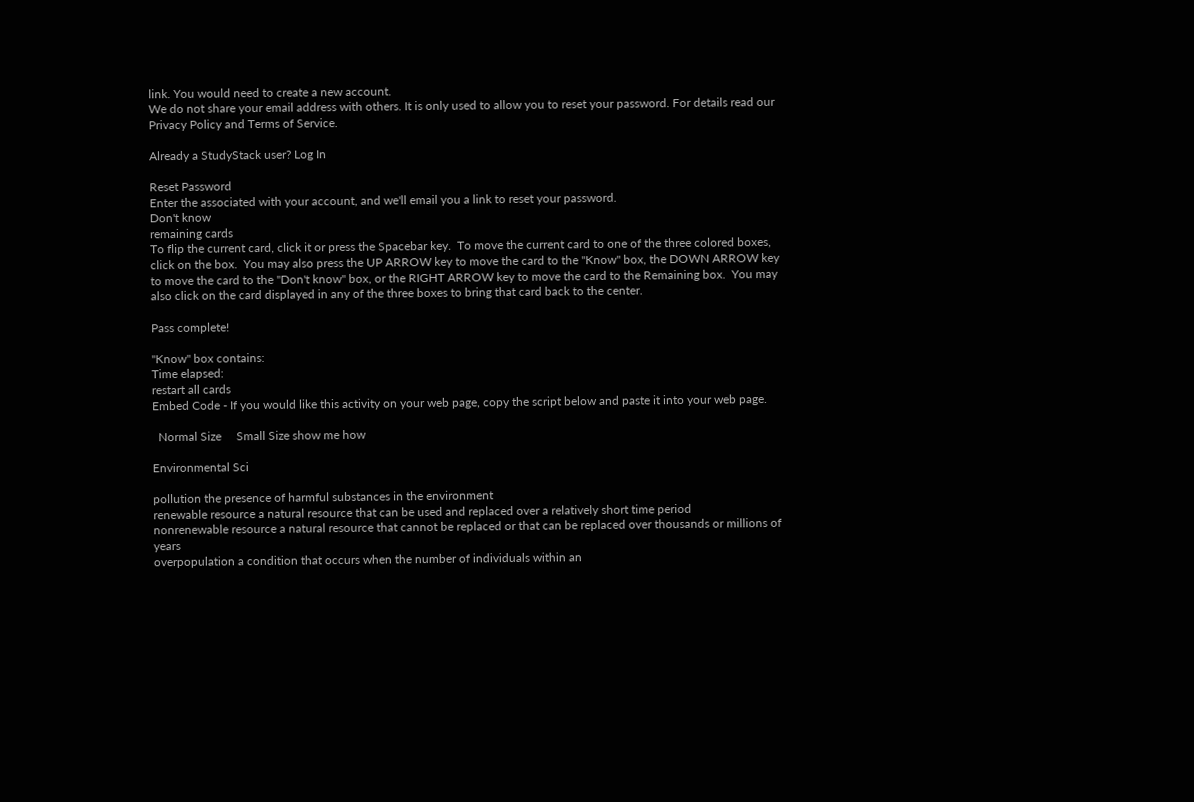link. You would need to create a new account.
We do not share your email address with others. It is only used to allow you to reset your password. For details read our Privacy Policy and Terms of Service.

Already a StudyStack user? Log In

Reset Password
Enter the associated with your account, and we'll email you a link to reset your password.
Don't know
remaining cards
To flip the current card, click it or press the Spacebar key.  To move the current card to one of the three colored boxes, click on the box.  You may also press the UP ARROW key to move the card to the "Know" box, the DOWN ARROW key to move the card to the "Don't know" box, or the RIGHT ARROW key to move the card to the Remaining box.  You may also click on the card displayed in any of the three boxes to bring that card back to the center.

Pass complete!

"Know" box contains:
Time elapsed:
restart all cards
Embed Code - If you would like this activity on your web page, copy the script below and paste it into your web page.

  Normal Size     Small Size show me how

Environmental Sci

pollution the presence of harmful substances in the environment
renewable resource a natural resource that can be used and replaced over a relatively short time period
nonrenewable resource a natural resource that cannot be replaced or that can be replaced over thousands or millions of years
overpopulation a condition that occurs when the number of individuals within an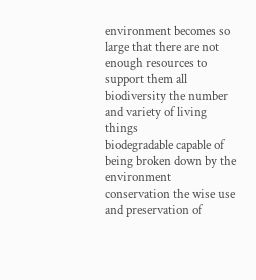environment becomes so large that there are not enough resources to support them all
biodiversity the number and variety of living things
biodegradable capable of being broken down by the environment
conservation the wise use and preservation of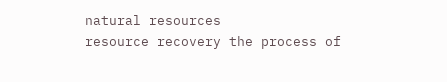natural resources
resource recovery the process of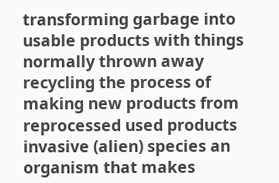transforming garbage into usable products with things normally thrown away
recycling the process of making new products from reprocessed used products
invasive (alien) species an organism that makes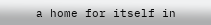a home for itself in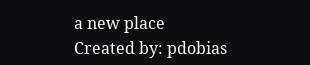a new place
Created by: pdobias